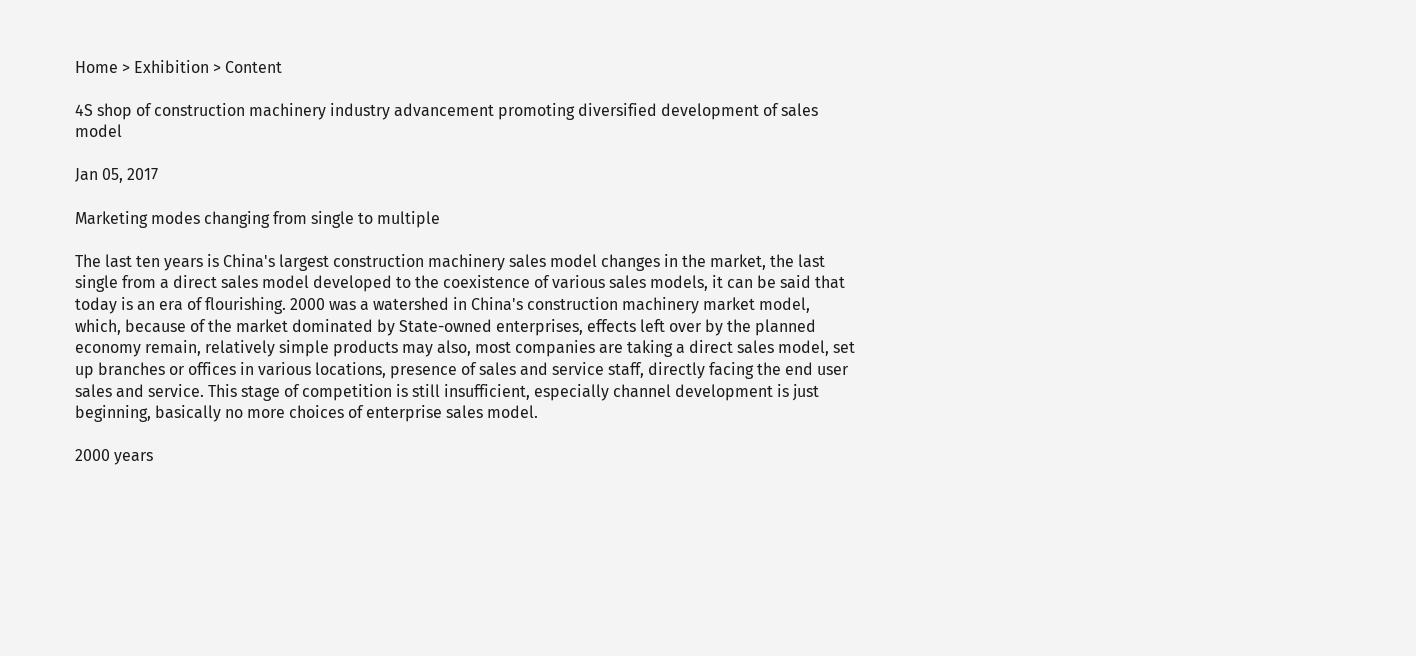Home > Exhibition > Content

4S shop of construction machinery industry advancement promoting diversified development of sales model

Jan 05, 2017

Marketing modes changing from single to multiple

The last ten years is China's largest construction machinery sales model changes in the market, the last single from a direct sales model developed to the coexistence of various sales models, it can be said that today is an era of flourishing. 2000 was a watershed in China's construction machinery market model, which, because of the market dominated by State-owned enterprises, effects left over by the planned economy remain, relatively simple products may also, most companies are taking a direct sales model, set up branches or offices in various locations, presence of sales and service staff, directly facing the end user sales and service. This stage of competition is still insufficient, especially channel development is just beginning, basically no more choices of enterprise sales model.

2000 years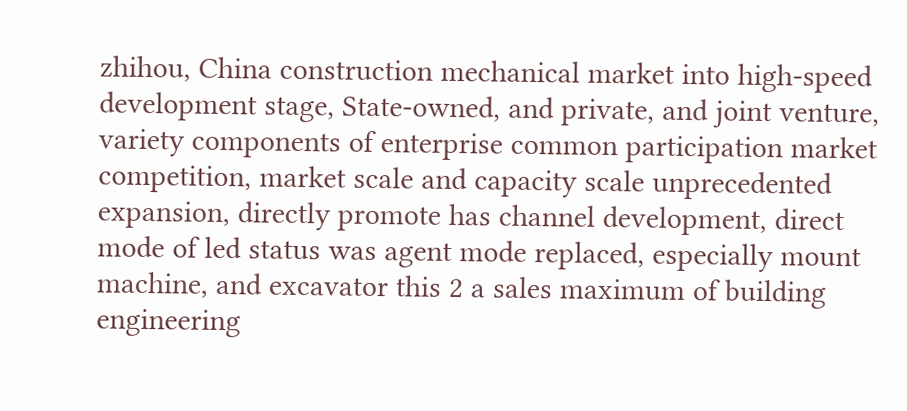zhihou, China construction mechanical market into high-speed development stage, State-owned, and private, and joint venture, variety components of enterprise common participation market competition, market scale and capacity scale unprecedented expansion, directly promote has channel development, direct mode of led status was agent mode replaced, especially mount machine, and excavator this 2 a sales maximum of building engineering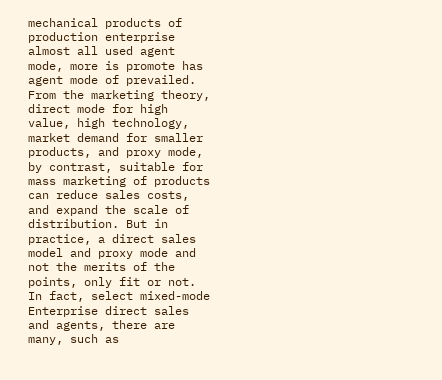mechanical products of production enterprise almost all used agent mode, more is promote has agent mode of prevailed. From the marketing theory, direct mode for high value, high technology, market demand for smaller products, and proxy mode, by contrast, suitable for mass marketing of products can reduce sales costs, and expand the scale of distribution. But in practice, a direct sales model and proxy mode and not the merits of the points, only fit or not. In fact, select mixed-mode Enterprise direct sales and agents, there are many, such as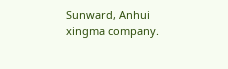Sunward, Anhui xingma company.